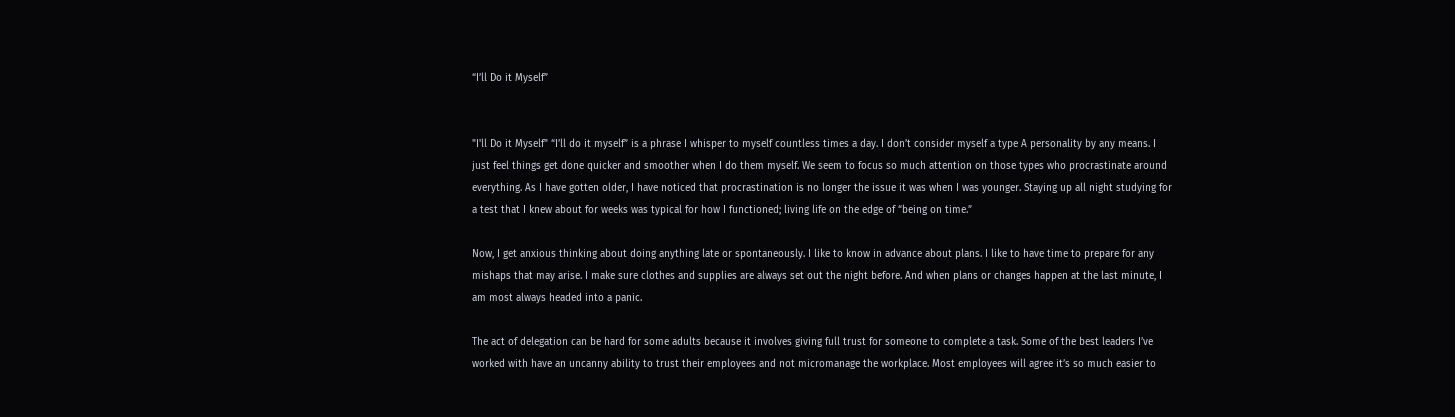“I’ll Do it Myself”


"I'll Do it Myself" “I’ll do it myself” is a phrase I whisper to myself countless times a day. I don’t consider myself a type A personality by any means. I just feel things get done quicker and smoother when I do them myself. We seem to focus so much attention on those types who procrastinate around everything. As I have gotten older, I have noticed that procrastination is no longer the issue it was when I was younger. Staying up all night studying for a test that I knew about for weeks was typical for how I functioned; living life on the edge of “being on time.”

Now, I get anxious thinking about doing anything late or spontaneously. I like to know in advance about plans. I like to have time to prepare for any mishaps that may arise. I make sure clothes and supplies are always set out the night before. And when plans or changes happen at the last minute, I am most always headed into a panic.

The act of delegation can be hard for some adults because it involves giving full trust for someone to complete a task. Some of the best leaders I’ve worked with have an uncanny ability to trust their employees and not micromanage the workplace. Most employees will agree it’s so much easier to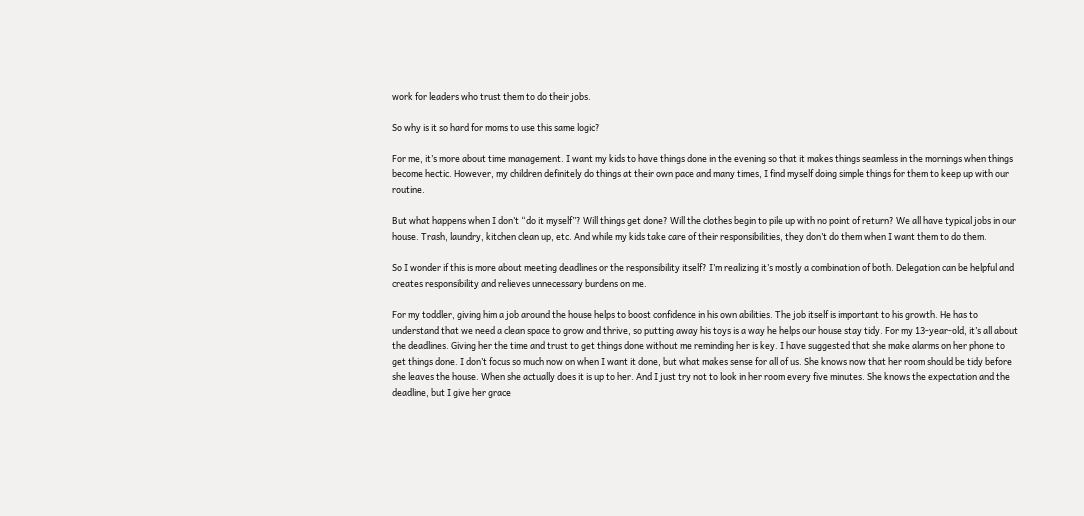work for leaders who trust them to do their jobs.

So why is it so hard for moms to use this same logic?

For me, it’s more about time management. I want my kids to have things done in the evening so that it makes things seamless in the mornings when things become hectic. However, my children definitely do things at their own pace and many times, I find myself doing simple things for them to keep up with our routine.

But what happens when I don’t “do it myself”? Will things get done? Will the clothes begin to pile up with no point of return? We all have typical jobs in our house. Trash, laundry, kitchen clean up, etc. And while my kids take care of their responsibilities, they don’t do them when I want them to do them.

So I wonder if this is more about meeting deadlines or the responsibility itself? I’m realizing it’s mostly a combination of both. Delegation can be helpful and creates responsibility and relieves unnecessary burdens on me.

For my toddler, giving him a job around the house helps to boost confidence in his own abilities. The job itself is important to his growth. He has to understand that we need a clean space to grow and thrive, so putting away his toys is a way he helps our house stay tidy. For my 13-year-old, it’s all about the deadlines. Giving her the time and trust to get things done without me reminding her is key. I have suggested that she make alarms on her phone to get things done. I don’t focus so much now on when I want it done, but what makes sense for all of us. She knows now that her room should be tidy before she leaves the house. When she actually does it is up to her. And I just try not to look in her room every five minutes. She knows the expectation and the deadline, but I give her grace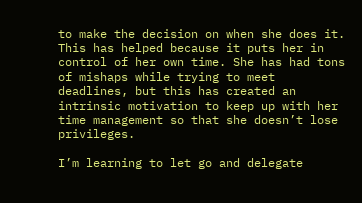to make the decision on when she does it. This has helped because it puts her in control of her own time. She has had tons of mishaps while trying to meet deadlines, but this has created an intrinsic motivation to keep up with her time management so that she doesn’t lose privileges.

I’m learning to let go and delegate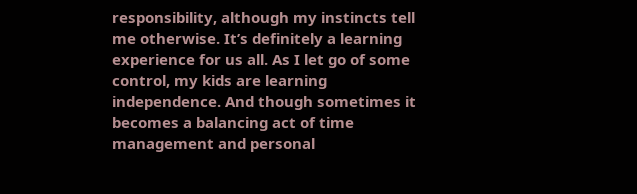responsibility, although my instincts tell me otherwise. It’s definitely a learning experience for us all. As I let go of some control, my kids are learning independence. And though sometimes it becomes a balancing act of time management and personal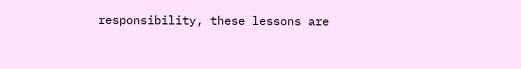responsibility, these lessons are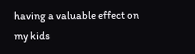having a valuable effect on my kids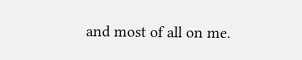and most of all on me.